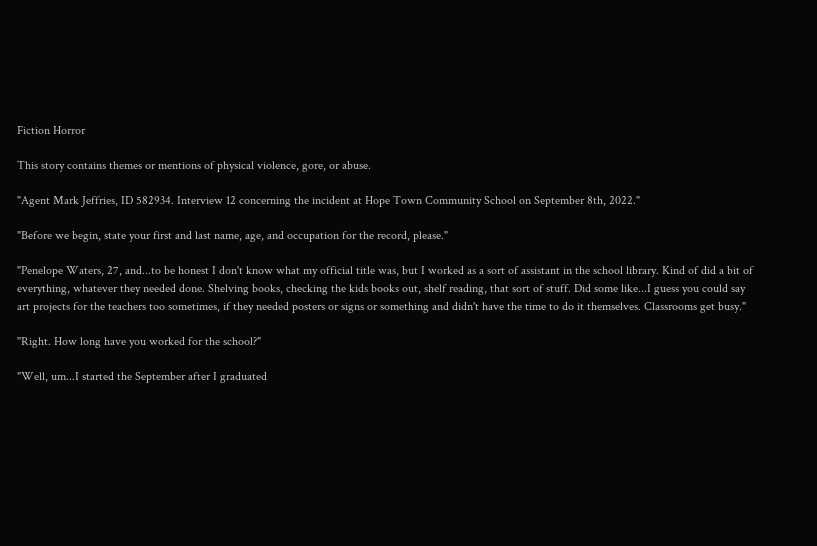Fiction Horror

This story contains themes or mentions of physical violence, gore, or abuse.

"Agent Mark Jeffries, ID 582934. Interview 12 concerning the incident at Hope Town Community School on September 8th, 2022."

"Before we begin, state your first and last name, age, and occupation for the record, please."

"Penelope Waters, 27, and...to be honest I don't know what my official title was, but I worked as a sort of assistant in the school library. Kind of did a bit of everything, whatever they needed done. Shelving books, checking the kids books out, shelf reading, that sort of stuff. Did some like...I guess you could say art projects for the teachers too sometimes, if they needed posters or signs or something and didn't have the time to do it themselves. Classrooms get busy."

"Right. How long have you worked for the school?"

"Well, um...I started the September after I graduated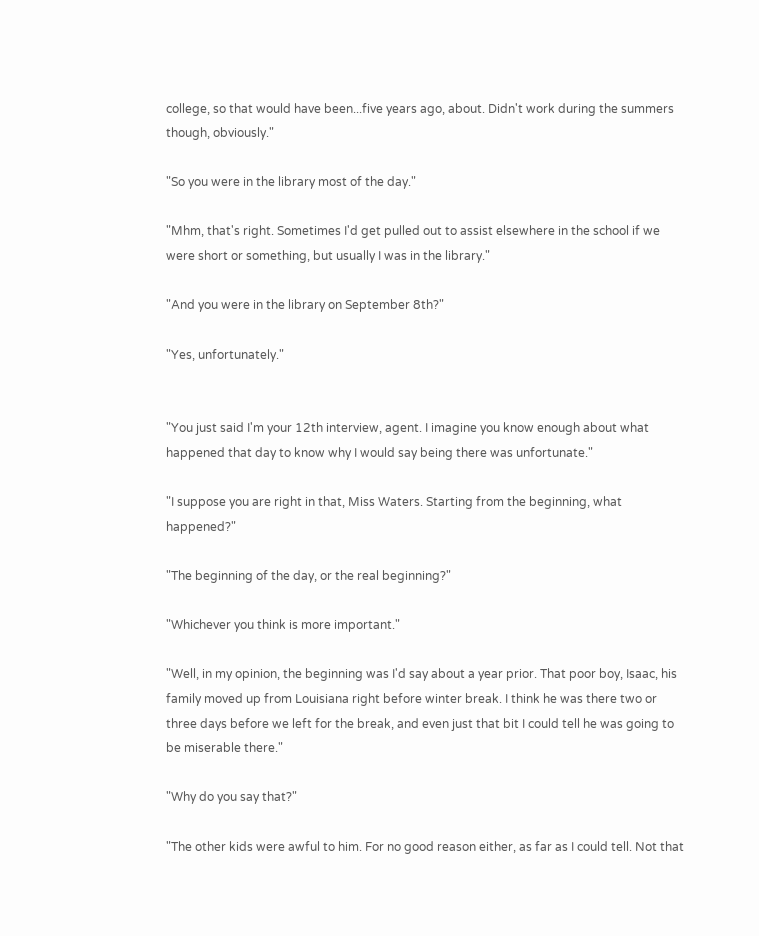college, so that would have been...five years ago, about. Didn't work during the summers though, obviously."

"So you were in the library most of the day."

"Mhm, that's right. Sometimes I'd get pulled out to assist elsewhere in the school if we were short or something, but usually I was in the library."

"And you were in the library on September 8th?"

"Yes, unfortunately."


"You just said I'm your 12th interview, agent. I imagine you know enough about what happened that day to know why I would say being there was unfortunate."

"I suppose you are right in that, Miss Waters. Starting from the beginning, what happened?"

"The beginning of the day, or the real beginning?"

"Whichever you think is more important."

"Well, in my opinion, the beginning was I'd say about a year prior. That poor boy, Isaac, his family moved up from Louisiana right before winter break. I think he was there two or three days before we left for the break, and even just that bit I could tell he was going to be miserable there."

"Why do you say that?"

"The other kids were awful to him. For no good reason either, as far as I could tell. Not that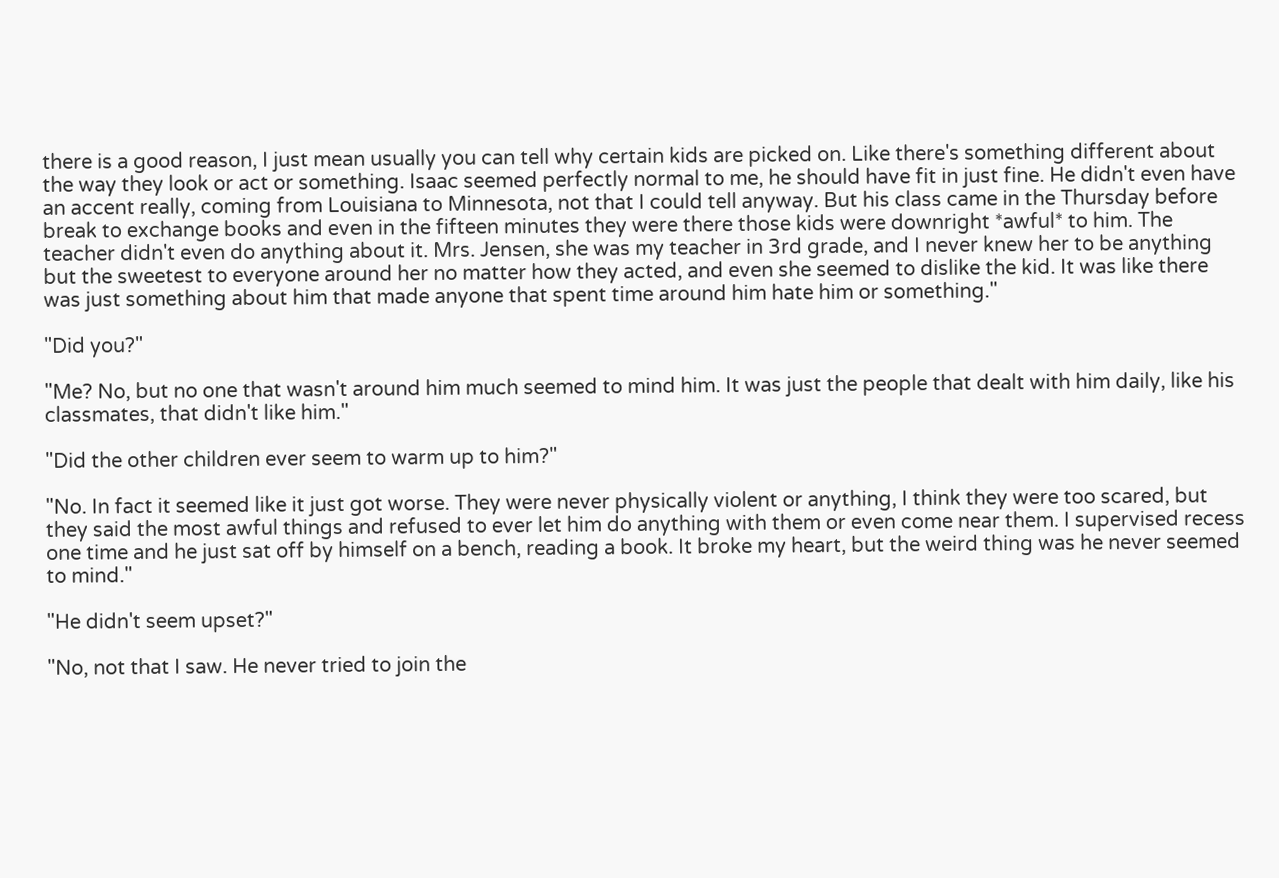there is a good reason, I just mean usually you can tell why certain kids are picked on. Like there's something different about the way they look or act or something. Isaac seemed perfectly normal to me, he should have fit in just fine. He didn't even have an accent really, coming from Louisiana to Minnesota, not that I could tell anyway. But his class came in the Thursday before break to exchange books and even in the fifteen minutes they were there those kids were downright *awful* to him. The teacher didn't even do anything about it. Mrs. Jensen, she was my teacher in 3rd grade, and I never knew her to be anything but the sweetest to everyone around her no matter how they acted, and even she seemed to dislike the kid. It was like there was just something about him that made anyone that spent time around him hate him or something."

"Did you?"

"Me? No, but no one that wasn't around him much seemed to mind him. It was just the people that dealt with him daily, like his classmates, that didn't like him."

"Did the other children ever seem to warm up to him?"

"No. In fact it seemed like it just got worse. They were never physically violent or anything, I think they were too scared, but they said the most awful things and refused to ever let him do anything with them or even come near them. I supervised recess one time and he just sat off by himself on a bench, reading a book. It broke my heart, but the weird thing was he never seemed to mind."

"He didn't seem upset?"

"No, not that I saw. He never tried to join the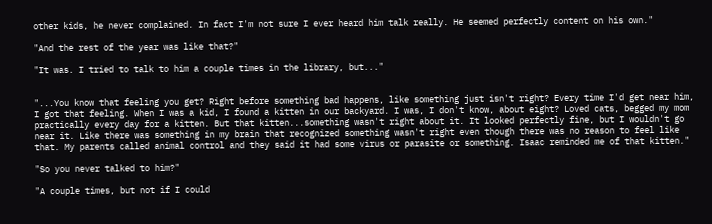other kids, he never complained. In fact I'm not sure I ever heard him talk really. He seemed perfectly content on his own."

"And the rest of the year was like that?"

"It was. I tried to talk to him a couple times in the library, but..."


"...You know that feeling you get? Right before something bad happens, like something just isn't right? Every time I'd get near him, I got that feeling. When I was a kid, I found a kitten in our backyard. I was, I don't know, about eight? Loved cats, begged my mom practically every day for a kitten. But that kitten...something wasn't right about it. It looked perfectly fine, but I wouldn't go near it. Like there was something in my brain that recognized something wasn't right even though there was no reason to feel like that. My parents called animal control and they said it had some virus or parasite or something. Isaac reminded me of that kitten."

"So you never talked to him?"

"A couple times, but not if I could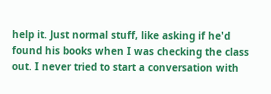help it. Just normal stuff, like asking if he'd found his books when I was checking the class out. I never tried to start a conversation with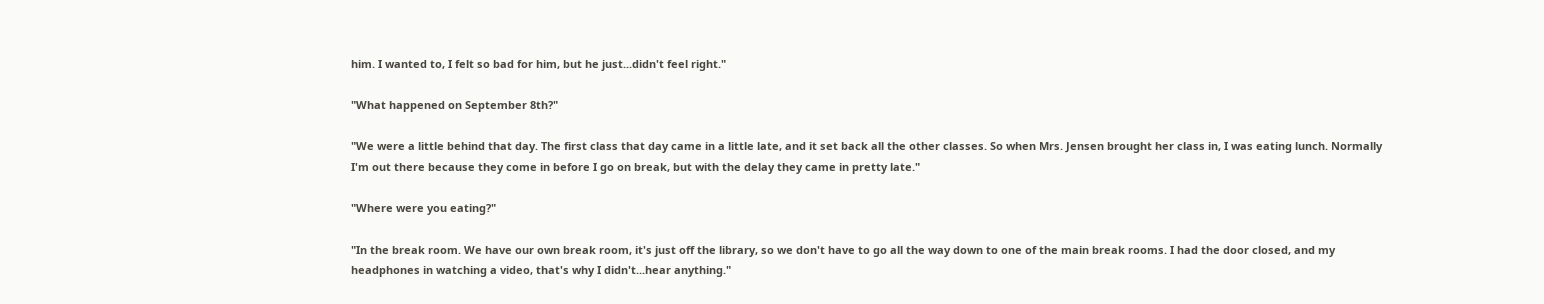him. I wanted to, I felt so bad for him, but he just...didn't feel right."

"What happened on September 8th?"

"We were a little behind that day. The first class that day came in a little late, and it set back all the other classes. So when Mrs. Jensen brought her class in, I was eating lunch. Normally I'm out there because they come in before I go on break, but with the delay they came in pretty late."

"Where were you eating?"

"In the break room. We have our own break room, it's just off the library, so we don't have to go all the way down to one of the main break rooms. I had the door closed, and my headphones in watching a video, that's why I didn't...hear anything."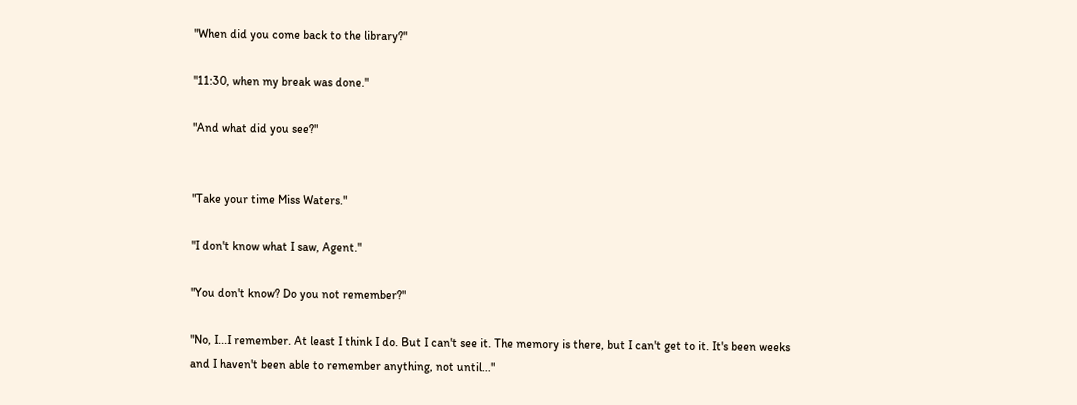"When did you come back to the library?"

"11:30, when my break was done."

"And what did you see?"


"Take your time Miss Waters."

"I don't know what I saw, Agent."

"You don't know? Do you not remember?"

"No, I...I remember. At least I think I do. But I can't see it. The memory is there, but I can't get to it. It's been weeks and I haven't been able to remember anything, not until..."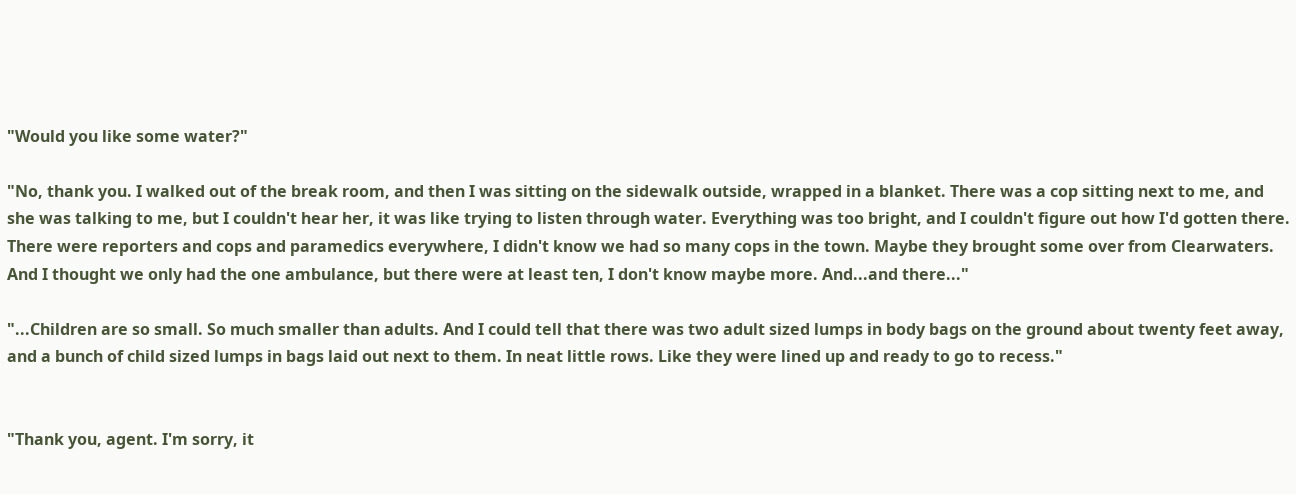"Would you like some water?"

"No, thank you. I walked out of the break room, and then I was sitting on the sidewalk outside, wrapped in a blanket. There was a cop sitting next to me, and she was talking to me, but I couldn't hear her, it was like trying to listen through water. Everything was too bright, and I couldn't figure out how I'd gotten there. There were reporters and cops and paramedics everywhere, I didn't know we had so many cops in the town. Maybe they brought some over from Clearwaters. And I thought we only had the one ambulance, but there were at least ten, I don't know maybe more. And...and there..."

"...Children are so small. So much smaller than adults. And I could tell that there was two adult sized lumps in body bags on the ground about twenty feet away, and a bunch of child sized lumps in bags laid out next to them. In neat little rows. Like they were lined up and ready to go to recess."


"Thank you, agent. I'm sorry, it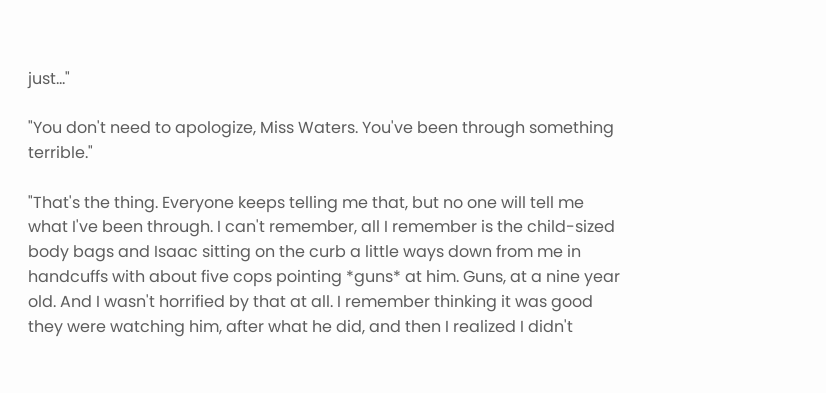just..."

"You don't need to apologize, Miss Waters. You've been through something terrible."

"That's the thing. Everyone keeps telling me that, but no one will tell me what I've been through. I can't remember, all I remember is the child-sized body bags and Isaac sitting on the curb a little ways down from me in handcuffs with about five cops pointing *guns* at him. Guns, at a nine year old. And I wasn't horrified by that at all. I remember thinking it was good they were watching him, after what he did, and then I realized I didn't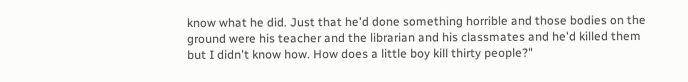know what he did. Just that he'd done something horrible and those bodies on the ground were his teacher and the librarian and his classmates and he'd killed them but I didn't know how. How does a little boy kill thirty people?"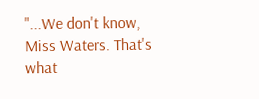"...We don't know, Miss Waters. That's what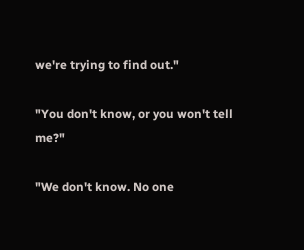we're trying to find out."

"You don't know, or you won't tell me?"

"We don't know. No one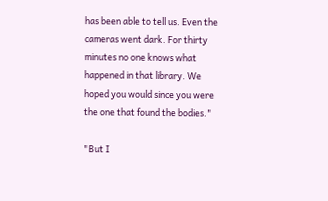has been able to tell us. Even the cameras went dark. For thirty minutes no one knows what happened in that library. We hoped you would since you were the one that found the bodies."

"But I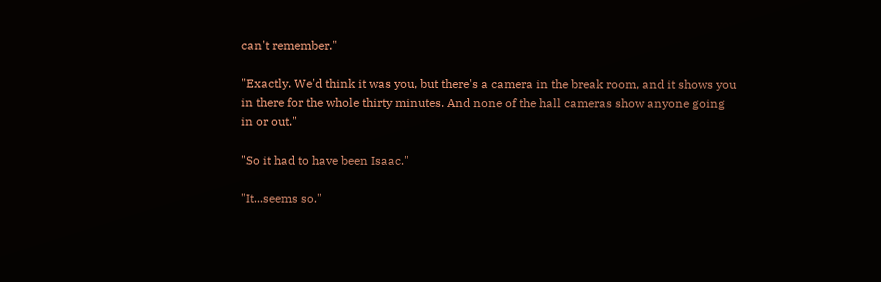can't remember."

"Exactly. We'd think it was you, but there's a camera in the break room, and it shows you in there for the whole thirty minutes. And none of the hall cameras show anyone going in or out."

"So it had to have been Isaac."

"It...seems so."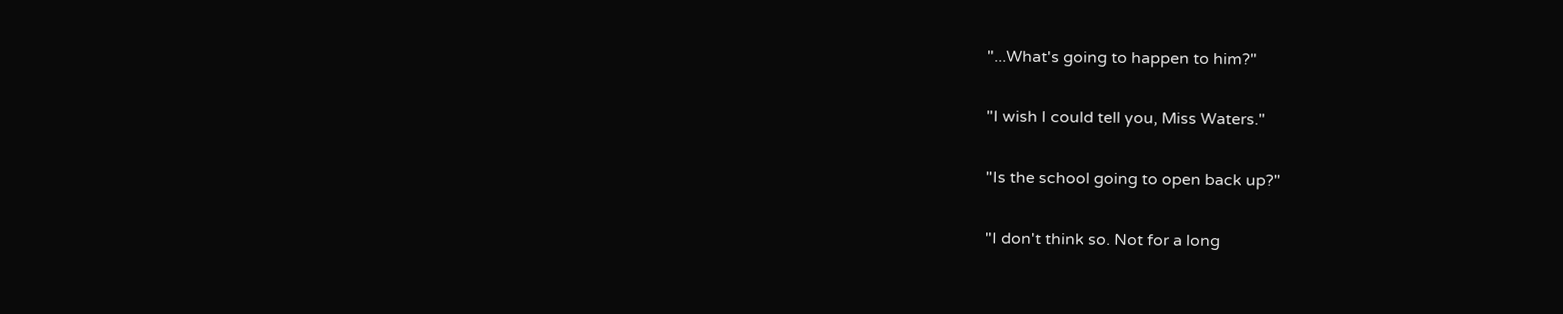"...What's going to happen to him?"

"I wish I could tell you, Miss Waters."

"Is the school going to open back up?"

"I don't think so. Not for a long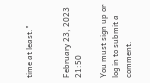time at least."


February 23, 2023 21:50

You must sign up or log in to submit a comment.